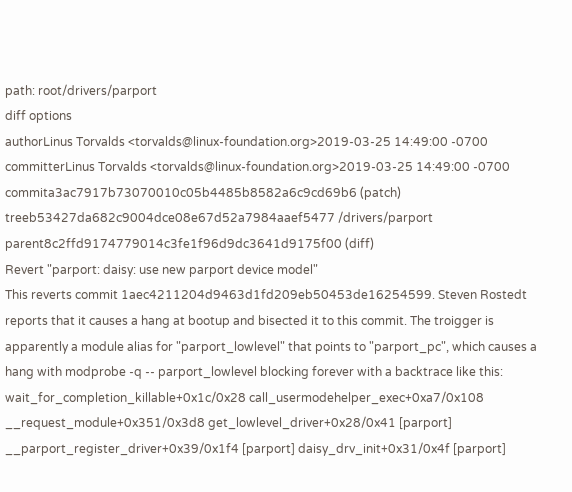path: root/drivers/parport
diff options
authorLinus Torvalds <torvalds@linux-foundation.org>2019-03-25 14:49:00 -0700
committerLinus Torvalds <torvalds@linux-foundation.org>2019-03-25 14:49:00 -0700
commita3ac7917b73070010c05b4485b8582a6c9cd69b6 (patch)
treeb53427da682c9004dce08e67d52a7984aaef5477 /drivers/parport
parent8c2ffd9174779014c3fe1f96d9dc3641d9175f00 (diff)
Revert "parport: daisy: use new parport device model"
This reverts commit 1aec4211204d9463d1fd209eb50453de16254599. Steven Rostedt reports that it causes a hang at bootup and bisected it to this commit. The troigger is apparently a module alias for "parport_lowlevel" that points to "parport_pc", which causes a hang with modprobe -q -- parport_lowlevel blocking forever with a backtrace like this: wait_for_completion_killable+0x1c/0x28 call_usermodehelper_exec+0xa7/0x108 __request_module+0x351/0x3d8 get_lowlevel_driver+0x28/0x41 [parport] __parport_register_driver+0x39/0x1f4 [parport] daisy_drv_init+0x31/0x4f [parport]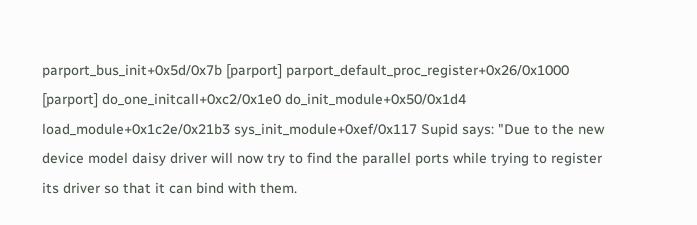parport_bus_init+0x5d/0x7b [parport] parport_default_proc_register+0x26/0x1000 [parport] do_one_initcall+0xc2/0x1e0 do_init_module+0x50/0x1d4 load_module+0x1c2e/0x21b3 sys_init_module+0xef/0x117 Supid says: "Due to the new device model daisy driver will now try to find the parallel ports while trying to register its driver so that it can bind with them.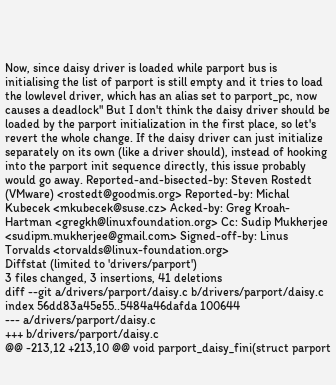Now, since daisy driver is loaded while parport bus is initialising the list of parport is still empty and it tries to load the lowlevel driver, which has an alias set to parport_pc, now causes a deadlock" But I don't think the daisy driver should be loaded by the parport initialization in the first place, so let's revert the whole change. If the daisy driver can just initialize separately on its own (like a driver should), instead of hooking into the parport init sequence directly, this issue probably would go away. Reported-and-bisected-by: Steven Rostedt (VMware) <rostedt@goodmis.org> Reported-by: Michal Kubecek <mkubecek@suse.cz> Acked-by: Greg Kroah-Hartman <gregkh@linuxfoundation.org> Cc: Sudip Mukherjee <sudipm.mukherjee@gmail.com> Signed-off-by: Linus Torvalds <torvalds@linux-foundation.org>
Diffstat (limited to 'drivers/parport')
3 files changed, 3 insertions, 41 deletions
diff --git a/drivers/parport/daisy.c b/drivers/parport/daisy.c
index 56dd83a45e55..5484a46dafda 100644
--- a/drivers/parport/daisy.c
+++ b/drivers/parport/daisy.c
@@ -213,12 +213,10 @@ void parport_daisy_fini(struct parport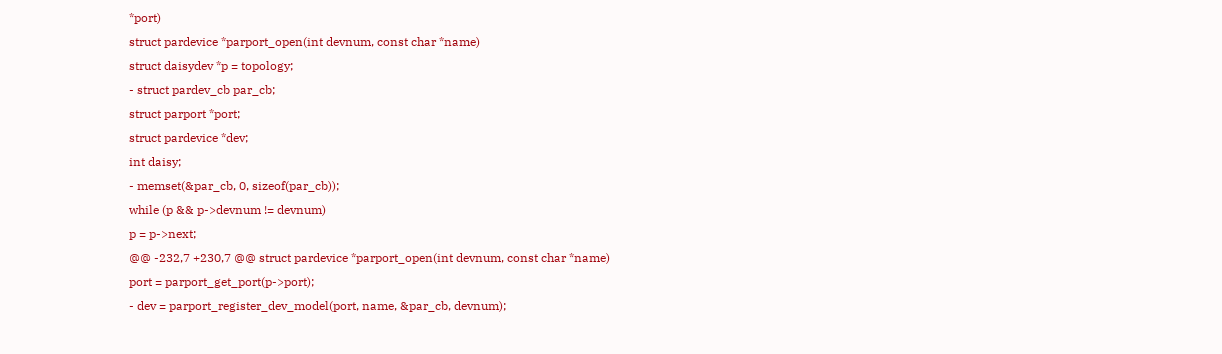*port)
struct pardevice *parport_open(int devnum, const char *name)
struct daisydev *p = topology;
- struct pardev_cb par_cb;
struct parport *port;
struct pardevice *dev;
int daisy;
- memset(&par_cb, 0, sizeof(par_cb));
while (p && p->devnum != devnum)
p = p->next;
@@ -232,7 +230,7 @@ struct pardevice *parport_open(int devnum, const char *name)
port = parport_get_port(p->port);
- dev = parport_register_dev_model(port, name, &par_cb, devnum);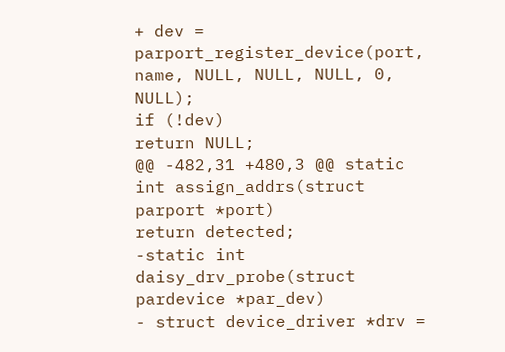+ dev = parport_register_device(port, name, NULL, NULL, NULL, 0, NULL);
if (!dev)
return NULL;
@@ -482,31 +480,3 @@ static int assign_addrs(struct parport *port)
return detected;
-static int daisy_drv_probe(struct pardevice *par_dev)
- struct device_driver *drv =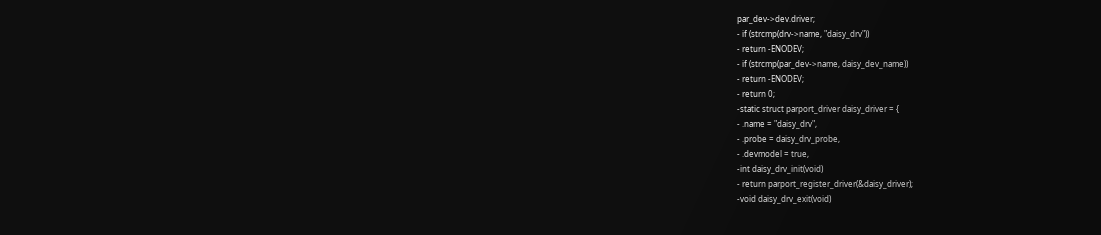par_dev->dev.driver;
- if (strcmp(drv->name, "daisy_drv"))
- return -ENODEV;
- if (strcmp(par_dev->name, daisy_dev_name))
- return -ENODEV;
- return 0;
-static struct parport_driver daisy_driver = {
- .name = "daisy_drv",
- .probe = daisy_drv_probe,
- .devmodel = true,
-int daisy_drv_init(void)
- return parport_register_driver(&daisy_driver);
-void daisy_drv_exit(void)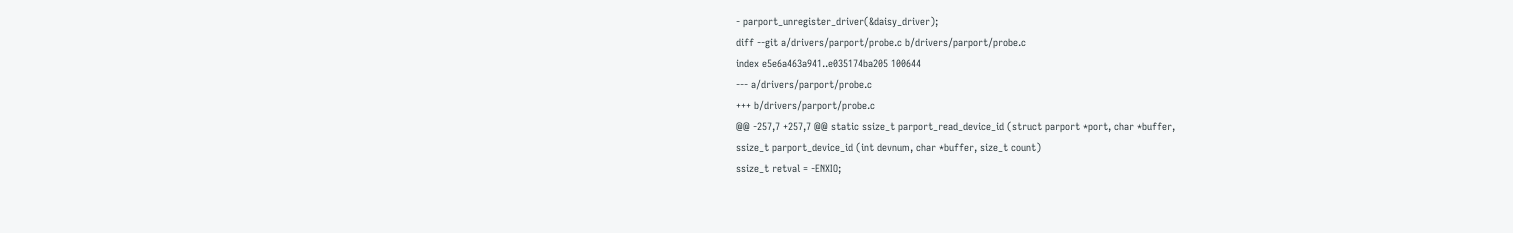- parport_unregister_driver(&daisy_driver);
diff --git a/drivers/parport/probe.c b/drivers/parport/probe.c
index e5e6a463a941..e035174ba205 100644
--- a/drivers/parport/probe.c
+++ b/drivers/parport/probe.c
@@ -257,7 +257,7 @@ static ssize_t parport_read_device_id (struct parport *port, char *buffer,
ssize_t parport_device_id (int devnum, char *buffer, size_t count)
ssize_t retval = -ENXIO;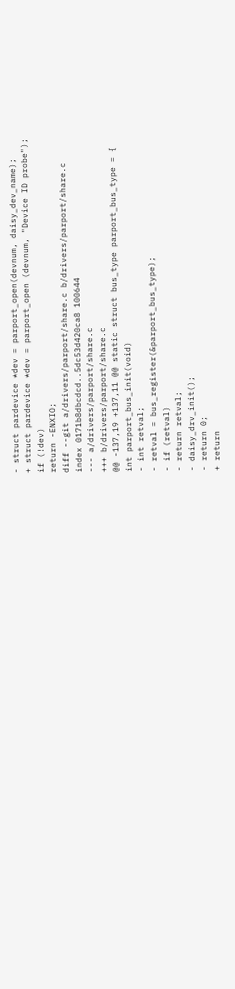- struct pardevice *dev = parport_open(devnum, daisy_dev_name);
+ struct pardevice *dev = parport_open (devnum, "Device ID probe");
if (!dev)
return -ENXIO;
diff --git a/drivers/parport/share.c b/drivers/parport/share.c
index 0171b8dbcdcd..5dc53d420ca8 100644
--- a/drivers/parport/share.c
+++ b/drivers/parport/share.c
@@ -137,19 +137,11 @@ static struct bus_type parport_bus_type = {
int parport_bus_init(void)
- int retval;
- retval = bus_register(&parport_bus_type);
- if (retval)
- return retval;
- daisy_drv_init();
- return 0;
+ return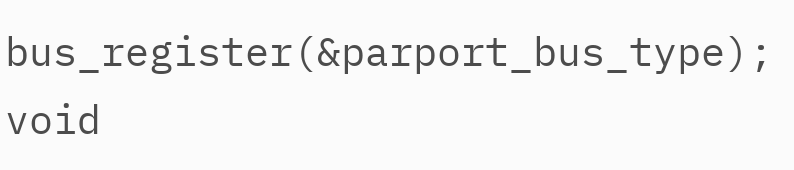bus_register(&parport_bus_type);
void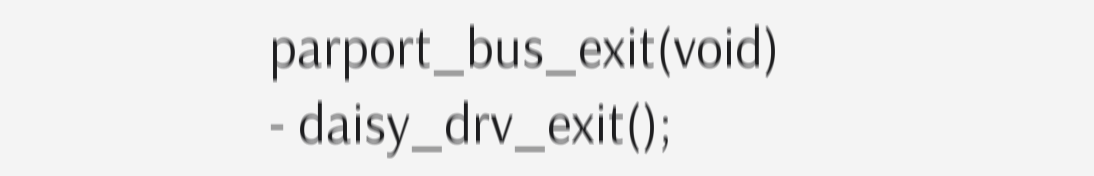parport_bus_exit(void)
- daisy_drv_exit();